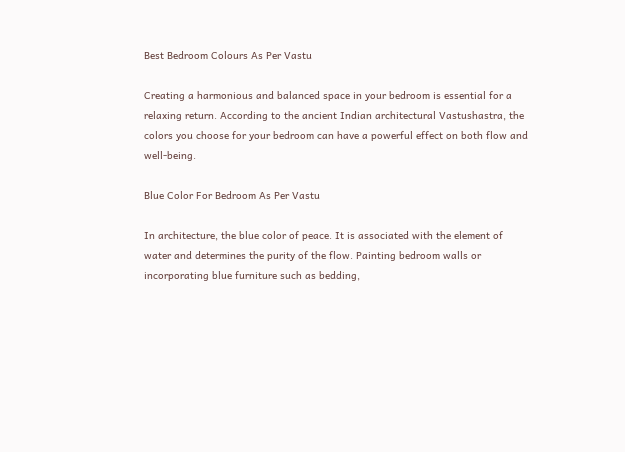Best Bedroom Colours As Per Vastu

Creating a harmonious and balanced space in your bedroom is essential for a relaxing return. According to the ancient Indian architectural Vastushastra, the colors you choose for your bedroom can have a powerful effect on both flow and well-being.

Blue Color For Bedroom As Per Vastu

In architecture, the blue color of peace. It is associated with the element of water and determines the purity of the flow. Painting bedroom walls or incorporating blue furniture such as bedding,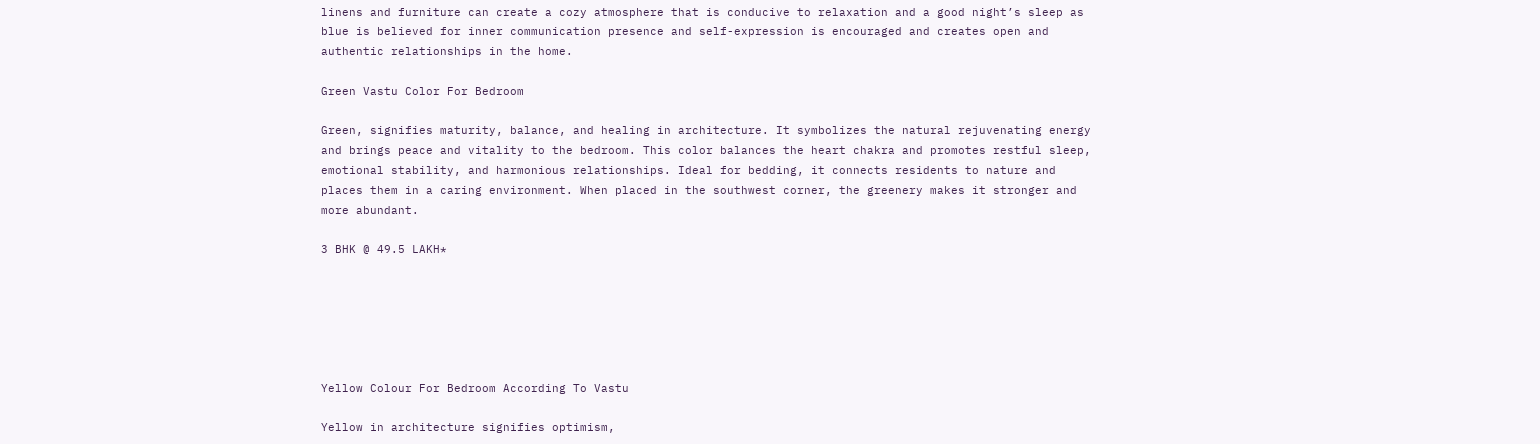linens and furniture can create a cozy atmosphere that is conducive to relaxation and a good night’s sleep as blue is believed for inner communication presence and self-expression is encouraged and creates open and authentic relationships in the home.

Green Vastu Color For Bedroom

Green, signifies maturity, balance, and healing in architecture. It symbolizes the natural rejuvenating energy and brings peace and vitality to the bedroom. This color balances the heart chakra and promotes restful sleep, emotional stability, and harmonious relationships. Ideal for bedding, it connects residents to nature and places them in a caring environment. When placed in the southwest corner, the greenery makes it stronger and more abundant.

3 BHK @ 49.5 LAKH*






Yellow Colour For Bedroom According To Vastu

Yellow in architecture signifies optimism,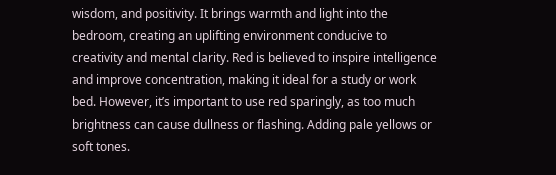wisdom, and positivity. It brings warmth and light into the bedroom, creating an uplifting environment conducive to creativity and mental clarity. Red is believed to inspire intelligence and improve concentration, making it ideal for a study or work bed. However, it’s important to use red sparingly, as too much brightness can cause dullness or flashing. Adding pale yellows or soft tones.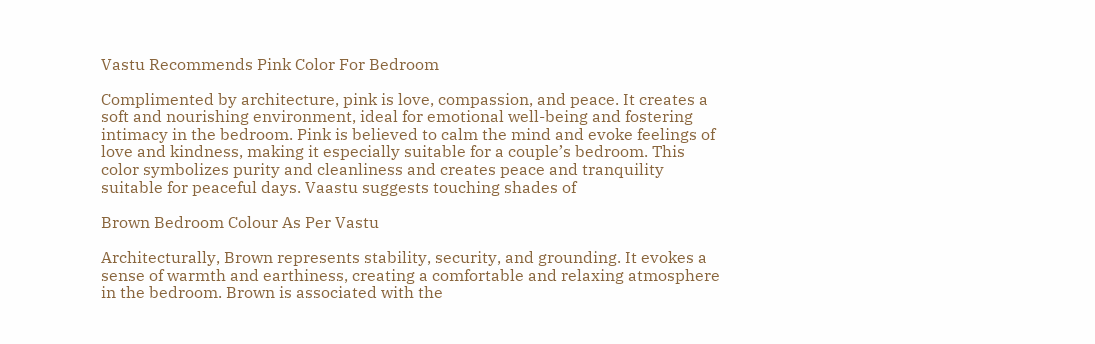Vastu Recommends Pink Color For Bedroom

Complimented by architecture, pink is love, compassion, and peace. It creates a soft and nourishing environment, ideal for emotional well-being and fostering intimacy in the bedroom. Pink is believed to calm the mind and evoke feelings of love and kindness, making it especially suitable for a couple’s bedroom. This color symbolizes purity and cleanliness and creates peace and tranquility suitable for peaceful days. Vaastu suggests touching shades of

Brown Bedroom Colour As Per Vastu

Architecturally, Brown represents stability, security, and grounding. It evokes a sense of warmth and earthiness, creating a comfortable and relaxing atmosphere in the bedroom. Brown is associated with the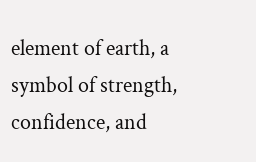element of earth, a symbol of strength, confidence, and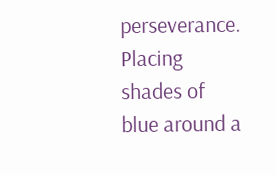perseverance. Placing shades of blue around a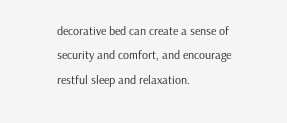decorative bed can create a sense of security and comfort, and encourage restful sleep and relaxation.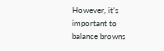However, it’s important to balance browns